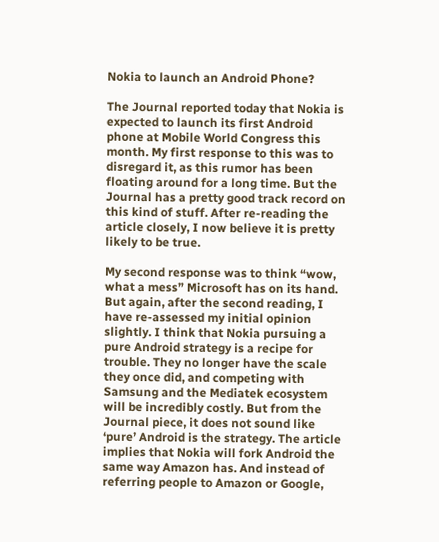Nokia to launch an Android Phone?

The Journal reported today that Nokia is expected to launch its first Android phone at Mobile World Congress this month. My first response to this was to disregard it, as this rumor has been floating around for a long time. But the Journal has a pretty good track record on this kind of stuff. After re-reading the article closely, I now believe it is pretty likely to be true.

My second response was to think “wow, what a mess” Microsoft has on its hand. But again, after the second reading, I have re-assessed my initial opinion slightly. I think that Nokia pursuing a pure Android strategy is a recipe for trouble. They no longer have the scale they once did, and competing with Samsung and the Mediatek ecosystem will be incredibly costly. But from the Journal piece, it does not sound like ‘pure’ Android is the strategy. The article implies that Nokia will fork Android the same way Amazon has. And instead of referring people to Amazon or Google,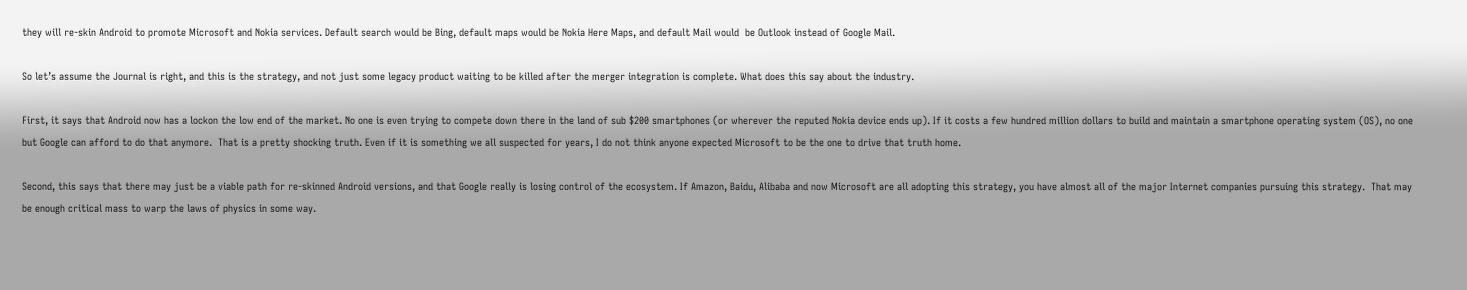they will re-skin Android to promote Microsoft and Nokia services. Default search would be Bing, default maps would be Nokia Here Maps, and default Mail would  be Outlook instead of Google Mail.

So let’s assume the Journal is right, and this is the strategy, and not just some legacy product waiting to be killed after the merger integration is complete. What does this say about the industry.

First, it says that Android now has a lockon the low end of the market. No one is even trying to compete down there in the land of sub $200 smartphones (or wherever the reputed Nokia device ends up). If it costs a few hundred million dollars to build and maintain a smartphone operating system (OS), no one but Google can afford to do that anymore.  That is a pretty shocking truth. Even if it is something we all suspected for years, I do not think anyone expected Microsoft to be the one to drive that truth home.

Second, this says that there may just be a viable path for re-skinned Android versions, and that Google really is losing control of the ecosystem. If Amazon, Baidu, Alibaba and now Microsoft are all adopting this strategy, you have almost all of the major Internet companies pursuing this strategy.  That may be enough critical mass to warp the laws of physics in some way.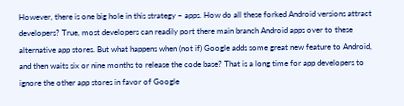However, there is one big hole in this strategy – apps. How do all these forked Android versions attract developers? True, most developers can readily port there main branch Android apps over to these alternative app stores. But what happens when (not if) Google adds some great new feature to Android, and then waits six or nine months to release the code base? That is a long time for app developers to ignore the other app stores in favor of Google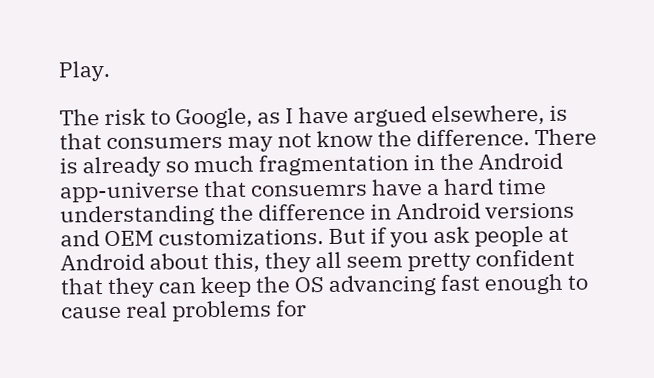Play.

The risk to Google, as I have argued elsewhere, is that consumers may not know the difference. There is already so much fragmentation in the Android app-universe that consuemrs have a hard time understanding the difference in Android versions and OEM customizations. But if you ask people at Android about this, they all seem pretty confident that they can keep the OS advancing fast enough to cause real problems for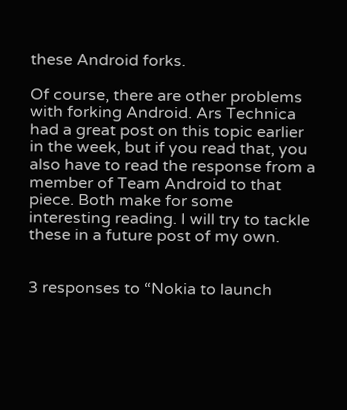these Android forks.

Of course, there are other problems with forking Android. Ars Technica had a great post on this topic earlier in the week, but if you read that, you also have to read the response from a member of Team Android to that piece. Both make for some interesting reading. I will try to tackle these in a future post of my own.


3 responses to “Nokia to launch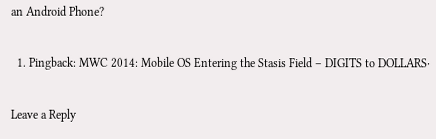an Android Phone?

  1. Pingback: MWC 2014: Mobile OS Entering the Stasis Field – DIGITS to DOLLARS·

Leave a Reply